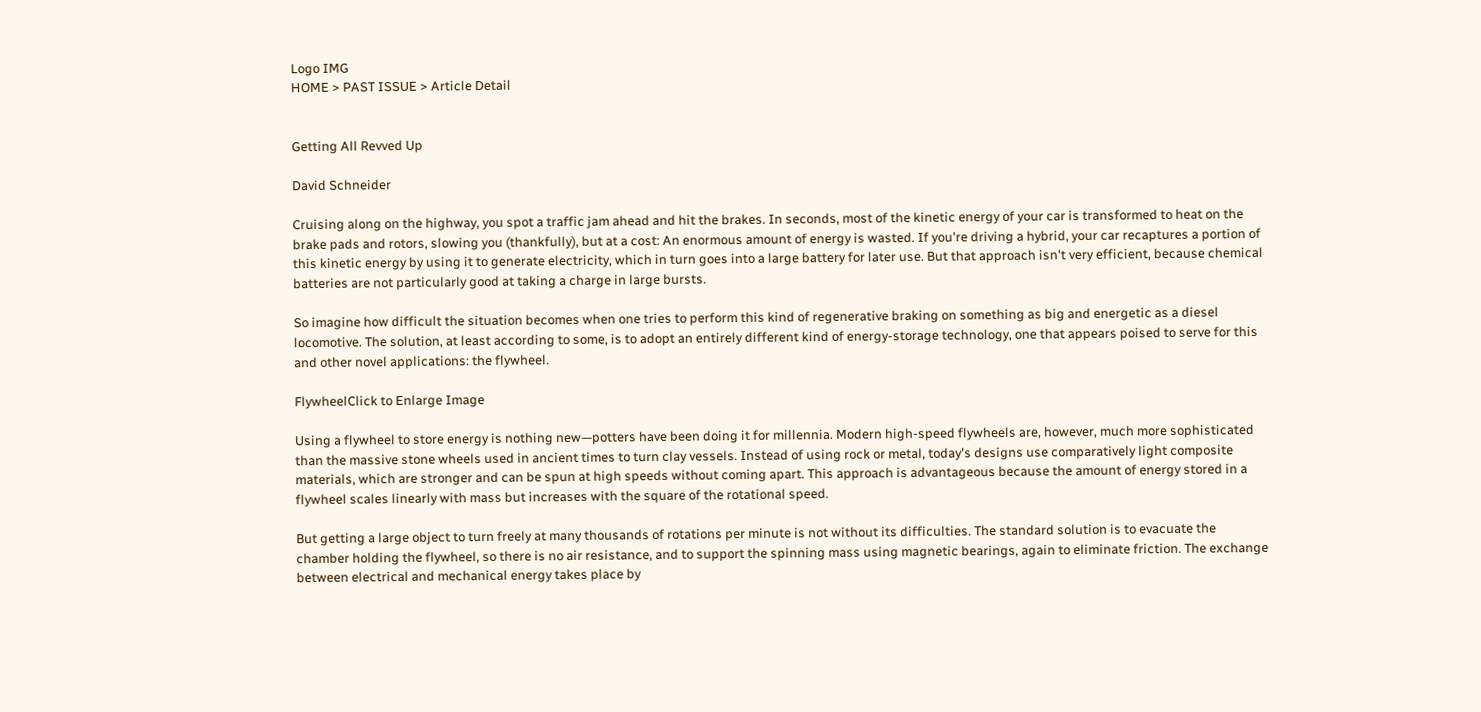Logo IMG
HOME > PAST ISSUE > Article Detail


Getting All Revved Up

David Schneider

Cruising along on the highway, you spot a traffic jam ahead and hit the brakes. In seconds, most of the kinetic energy of your car is transformed to heat on the brake pads and rotors, slowing you (thankfully), but at a cost: An enormous amount of energy is wasted. If you're driving a hybrid, your car recaptures a portion of this kinetic energy by using it to generate electricity, which in turn goes into a large battery for later use. But that approach isn't very efficient, because chemical batteries are not particularly good at taking a charge in large bursts.

So imagine how difficult the situation becomes when one tries to perform this kind of regenerative braking on something as big and energetic as a diesel locomotive. The solution, at least according to some, is to adopt an entirely different kind of energy-storage technology, one that appears poised to serve for this and other novel applications: the flywheel.

FlywheelClick to Enlarge Image

Using a flywheel to store energy is nothing new—potters have been doing it for millennia. Modern high-speed flywheels are, however, much more sophisticated than the massive stone wheels used in ancient times to turn clay vessels. Instead of using rock or metal, today's designs use comparatively light composite materials, which are stronger and can be spun at high speeds without coming apart. This approach is advantageous because the amount of energy stored in a flywheel scales linearly with mass but increases with the square of the rotational speed.

But getting a large object to turn freely at many thousands of rotations per minute is not without its difficulties. The standard solution is to evacuate the chamber holding the flywheel, so there is no air resistance, and to support the spinning mass using magnetic bearings, again to eliminate friction. The exchange between electrical and mechanical energy takes place by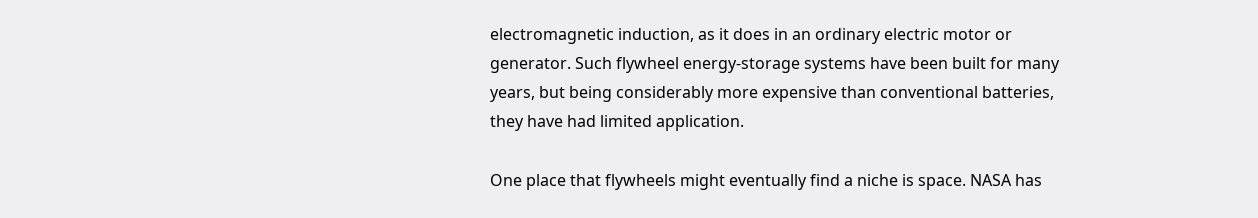electromagnetic induction, as it does in an ordinary electric motor or generator. Such flywheel energy-storage systems have been built for many years, but being considerably more expensive than conventional batteries, they have had limited application.

One place that flywheels might eventually find a niche is space. NASA has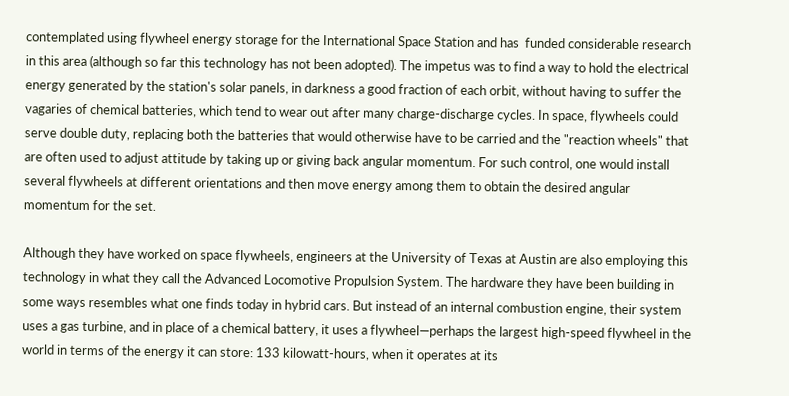contemplated using flywheel energy storage for the International Space Station and has  funded considerable research in this area (although so far this technology has not been adopted). The impetus was to find a way to hold the electrical energy generated by the station's solar panels, in darkness a good fraction of each orbit, without having to suffer the vagaries of chemical batteries, which tend to wear out after many charge-discharge cycles. In space, flywheels could serve double duty, replacing both the batteries that would otherwise have to be carried and the "reaction wheels" that are often used to adjust attitude by taking up or giving back angular momentum. For such control, one would install several flywheels at different orientations and then move energy among them to obtain the desired angular momentum for the set.

Although they have worked on space flywheels, engineers at the University of Texas at Austin are also employing this technology in what they call the Advanced Locomotive Propulsion System. The hardware they have been building in some ways resembles what one finds today in hybrid cars. But instead of an internal combustion engine, their system uses a gas turbine, and in place of a chemical battery, it uses a flywheel—perhaps the largest high-speed flywheel in the world in terms of the energy it can store: 133 kilowatt-hours, when it operates at its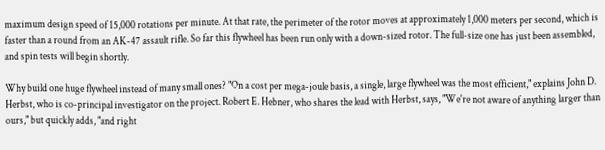maximum design speed of 15,000 rotations per minute. At that rate, the perimeter of the rotor moves at approximately 1,000 meters per second, which is faster than a round from an AK-47 assault rifle. So far this flywheel has been run only with a down-sized rotor. The full-size one has just been assembled, and spin tests will begin shortly.

Why build one huge flywheel instead of many small ones? "On a cost per mega-joule basis, a single, large flywheel was the most efficient," explains John D. Herbst, who is co-principal investigator on the project. Robert E. Hebner, who shares the lead with Herbst, says, "We're not aware of anything larger than ours," but quickly adds, "and right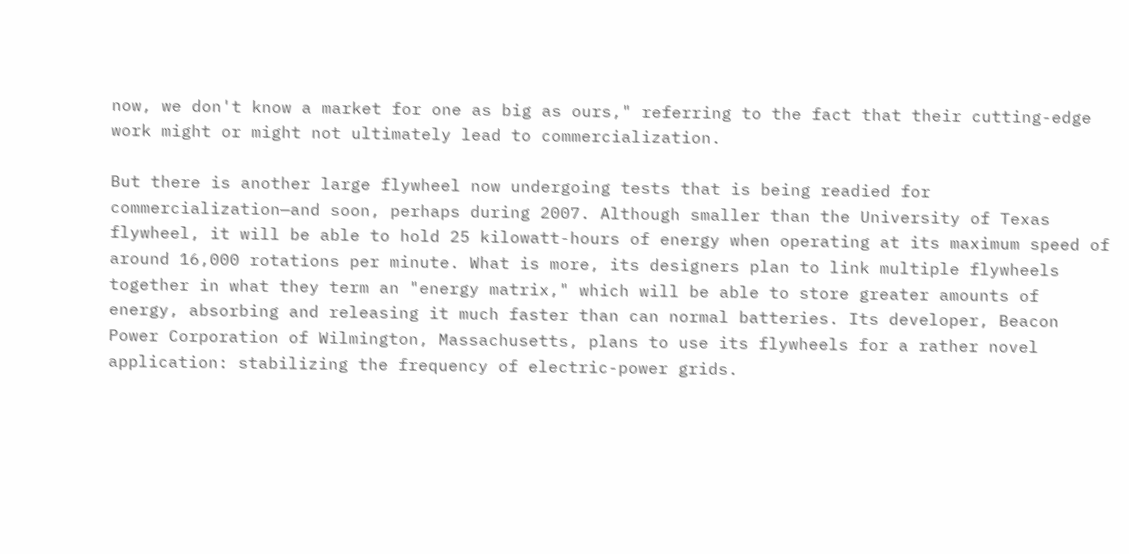now, we don't know a market for one as big as ours," referring to the fact that their cutting-edge work might or might not ultimately lead to commercialization.

But there is another large flywheel now undergoing tests that is being readied for commercialization—and soon, perhaps during 2007. Although smaller than the University of Texas flywheel, it will be able to hold 25 kilowatt-hours of energy when operating at its maximum speed of around 16,000 rotations per minute. What is more, its designers plan to link multiple flywheels together in what they term an "energy matrix," which will be able to store greater amounts of energy, absorbing and releasing it much faster than can normal batteries. Its developer, Beacon Power Corporation of Wilmington, Massachusetts, plans to use its flywheels for a rather novel application: stabilizing the frequency of electric-power grids.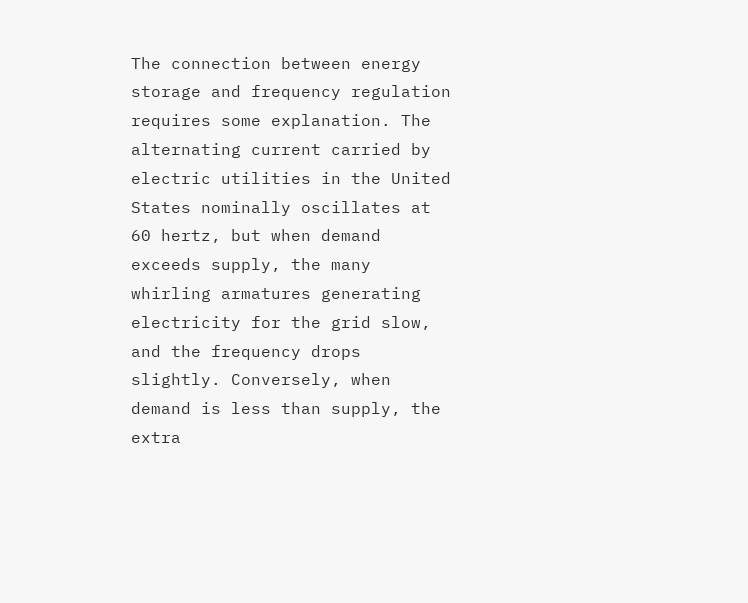The connection between energy storage and frequency regulation requires some explanation. The alternating current carried by electric utilities in the United States nominally oscillates at 60 hertz, but when demand exceeds supply, the many whirling armatures generating electricity for the grid slow, and the frequency drops slightly. Conversely, when demand is less than supply, the extra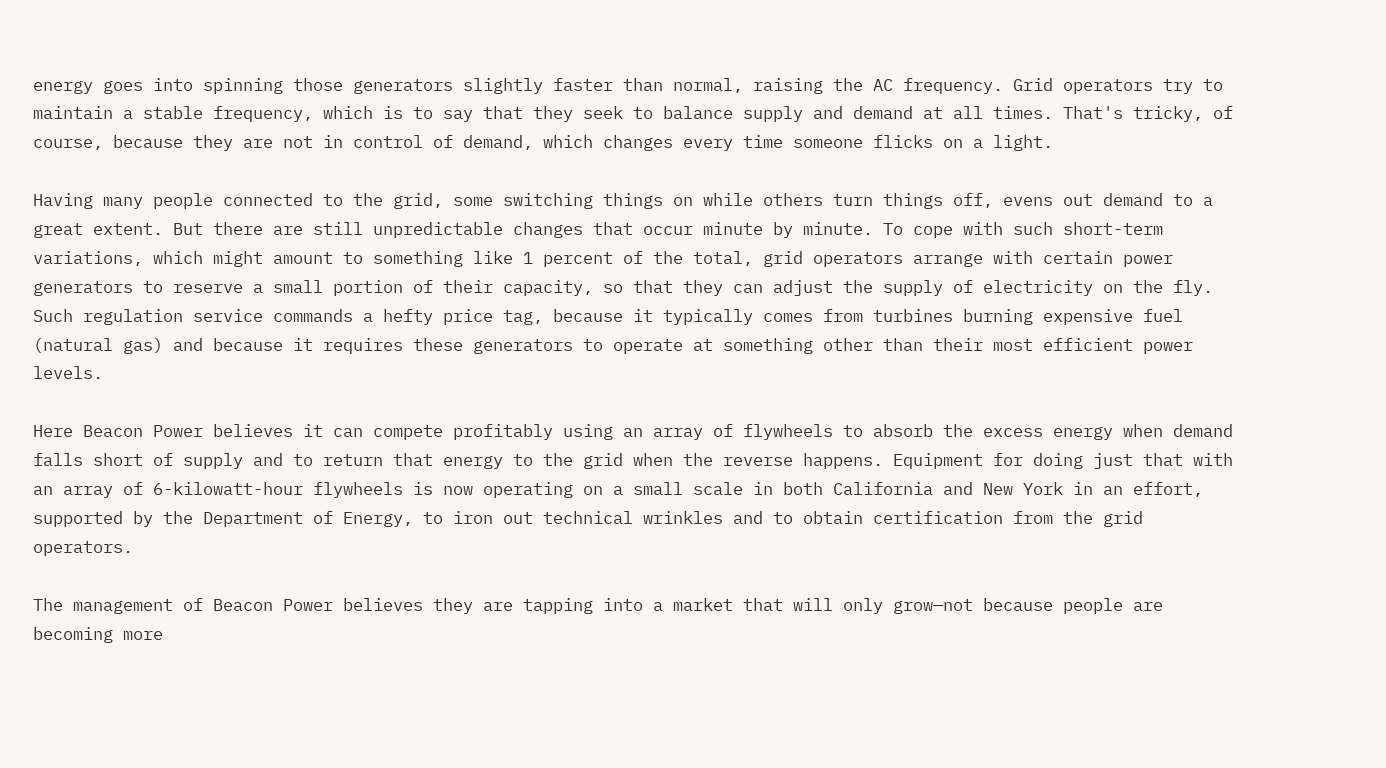energy goes into spinning those generators slightly faster than normal, raising the AC frequency. Grid operators try to maintain a stable frequency, which is to say that they seek to balance supply and demand at all times. That's tricky, of course, because they are not in control of demand, which changes every time someone flicks on a light.

Having many people connected to the grid, some switching things on while others turn things off, evens out demand to a great extent. But there are still unpredictable changes that occur minute by minute. To cope with such short-term variations, which might amount to something like 1 percent of the total, grid operators arrange with certain power generators to reserve a small portion of their capacity, so that they can adjust the supply of electricity on the fly. Such regulation service commands a hefty price tag, because it typically comes from turbines burning expensive fuel (natural gas) and because it requires these generators to operate at something other than their most efficient power levels.

Here Beacon Power believes it can compete profitably using an array of flywheels to absorb the excess energy when demand falls short of supply and to return that energy to the grid when the reverse happens. Equipment for doing just that with an array of 6-kilowatt-hour flywheels is now operating on a small scale in both California and New York in an effort, supported by the Department of Energy, to iron out technical wrinkles and to obtain certification from the grid operators.

The management of Beacon Power believes they are tapping into a market that will only grow—not because people are becoming more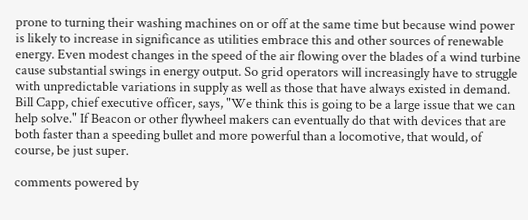prone to turning their washing machines on or off at the same time but because wind power is likely to increase in significance as utilities embrace this and other sources of renewable energy. Even modest changes in the speed of the air flowing over the blades of a wind turbine cause substantial swings in energy output. So grid operators will increasingly have to struggle with unpredictable variations in supply as well as those that have always existed in demand. Bill Capp, chief executive officer, says, "We think this is going to be a large issue that we can help solve." If Beacon or other flywheel makers can eventually do that with devices that are both faster than a speeding bullet and more powerful than a locomotive, that would, of course, be just super.

comments powered by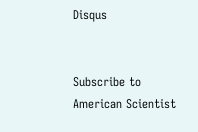Disqus


Subscribe to American Scientist